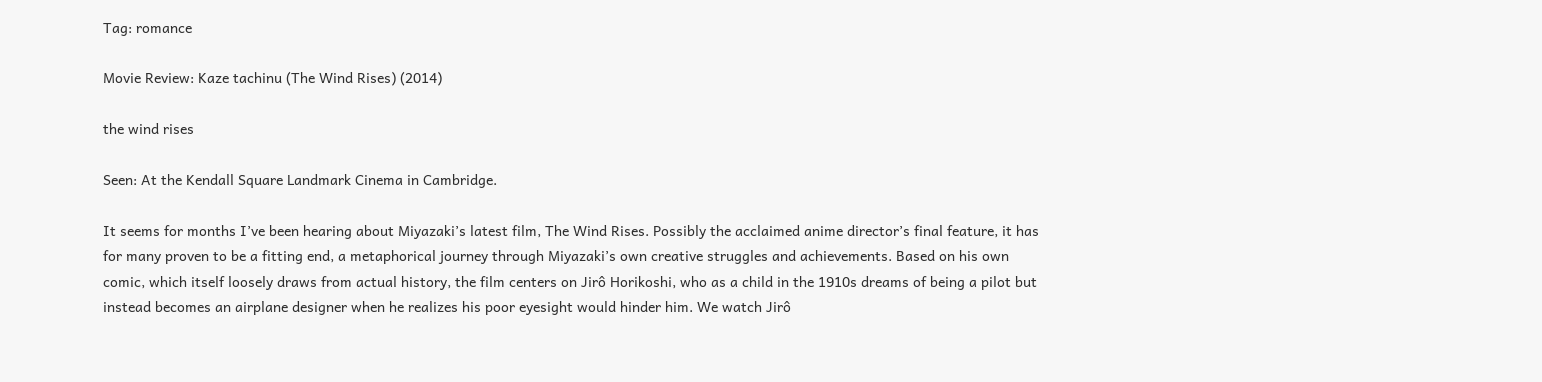Tag: romance

Movie Review: Kaze tachinu (The Wind Rises) (2014)

the wind rises

Seen: At the Kendall Square Landmark Cinema in Cambridge.

It seems for months I’ve been hearing about Miyazaki’s latest film, The Wind Rises. Possibly the acclaimed anime director’s final feature, it has for many proven to be a fitting end, a metaphorical journey through Miyazaki’s own creative struggles and achievements. Based on his own comic, which itself loosely draws from actual history, the film centers on Jirô Horikoshi, who as a child in the 1910s dreams of being a pilot but instead becomes an airplane designer when he realizes his poor eyesight would hinder him. We watch Jirô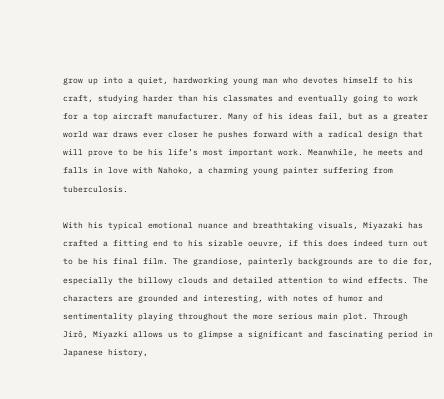grow up into a quiet, hardworking young man who devotes himself to his craft, studying harder than his classmates and eventually going to work for a top aircraft manufacturer. Many of his ideas fail, but as a greater world war draws ever closer he pushes forward with a radical design that will prove to be his life’s most important work. Meanwhile, he meets and falls in love with Nahoko, a charming young painter suffering from tuberculosis.

With his typical emotional nuance and breathtaking visuals, Miyazaki has crafted a fitting end to his sizable oeuvre, if this does indeed turn out to be his final film. The grandiose, painterly backgrounds are to die for, especially the billowy clouds and detailed attention to wind effects. The characters are grounded and interesting, with notes of humor and sentimentality playing throughout the more serious main plot. Through Jirô, Miyazki allows us to glimpse a significant and fascinating period in Japanese history,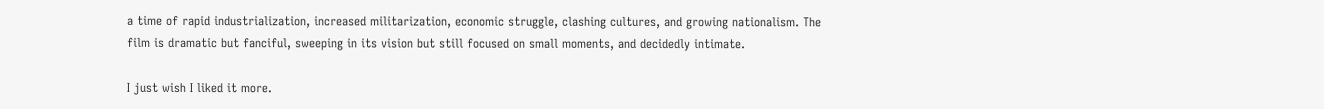a time of rapid industrialization, increased militarization, economic struggle, clashing cultures, and growing nationalism. The film is dramatic but fanciful, sweeping in its vision but still focused on small moments, and decidedly intimate.

I just wish I liked it more.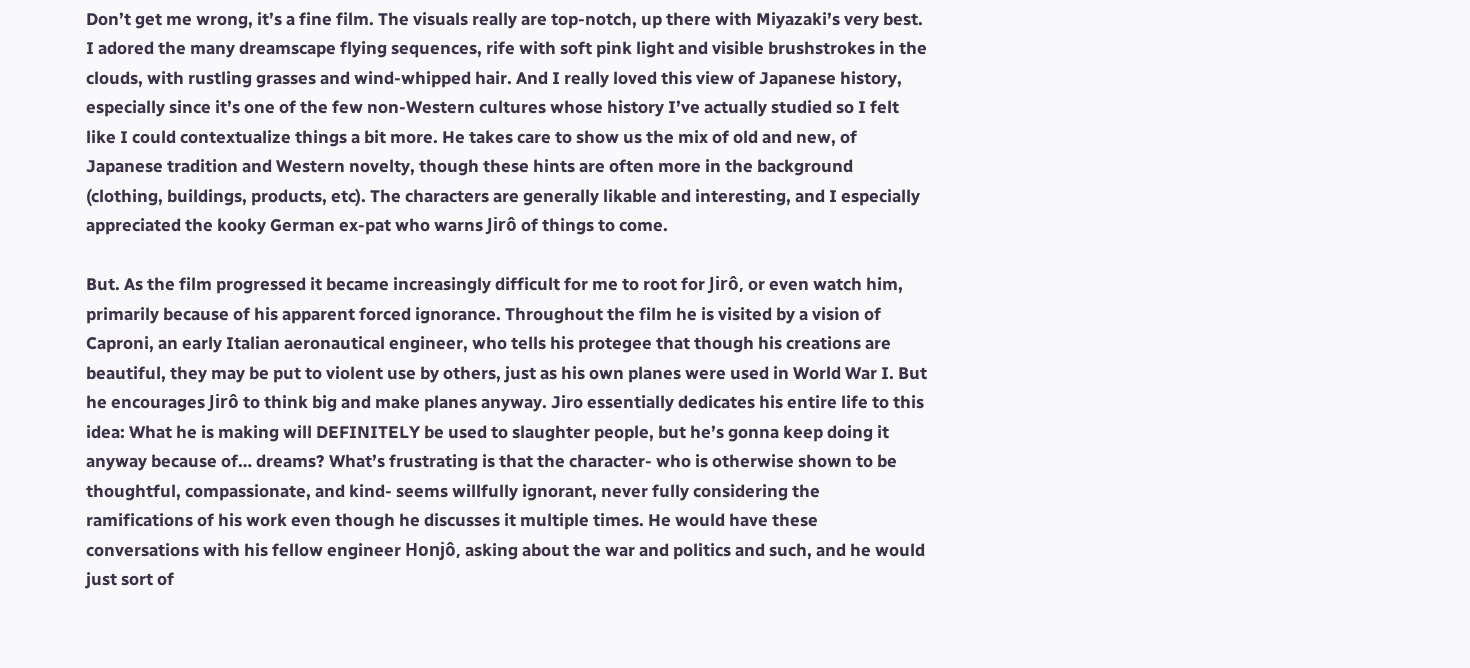Don’t get me wrong, it’s a fine film. The visuals really are top-notch, up there with Miyazaki’s very best. I adored the many dreamscape flying sequences, rife with soft pink light and visible brushstrokes in the clouds, with rustling grasses and wind-whipped hair. And I really loved this view of Japanese history, especially since it’s one of the few non-Western cultures whose history I’ve actually studied so I felt like I could contextualize things a bit more. He takes care to show us the mix of old and new, of Japanese tradition and Western novelty, though these hints are often more in the background (clothing, buildings, products, etc). The characters are generally likable and interesting, and I especially appreciated the kooky German ex-pat who warns Jirô of things to come.

But. As the film progressed it became increasingly difficult for me to root for Jirô, or even watch him, primarily because of his apparent forced ignorance. Throughout the film he is visited by a vision of Caproni, an early Italian aeronautical engineer, who tells his protegee that though his creations are beautiful, they may be put to violent use by others, just as his own planes were used in World War I. But he encourages Jirô to think big and make planes anyway. Jiro essentially dedicates his entire life to this idea: What he is making will DEFINITELY be used to slaughter people, but he’s gonna keep doing it anyway because of… dreams? What’s frustrating is that the character- who is otherwise shown to be thoughtful, compassionate, and kind- seems willfully ignorant, never fully considering the ramifications of his work even though he discusses it multiple times. He would have these conversations with his fellow engineer Honjô, asking about the war and politics and such, and he would just sort of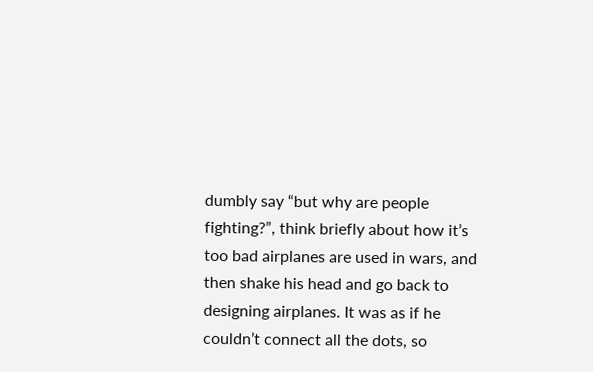dumbly say “but why are people fighting?”, think briefly about how it’s too bad airplanes are used in wars, and then shake his head and go back to designing airplanes. It was as if he couldn’t connect all the dots, so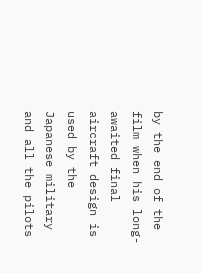by the end of the film when his long-awaited final aircraft design is used by the Japanese military and all the pilots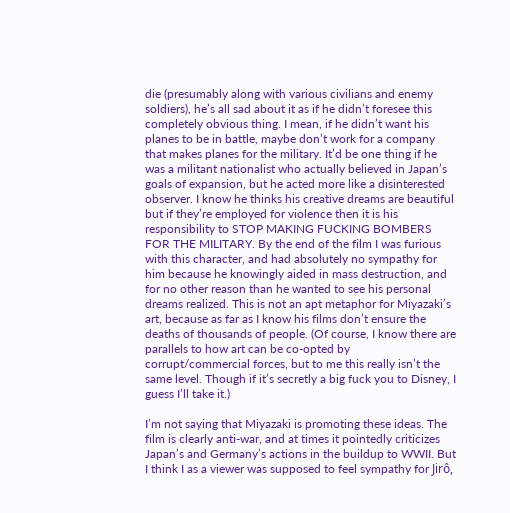die (presumably along with various civilians and enemy soldiers), he’s all sad about it as if he didn’t foresee this completely obvious thing. I mean, if he didn’t want his planes to be in battle, maybe don’t work for a company that makes planes for the military. It’d be one thing if he was a militant nationalist who actually believed in Japan’s goals of expansion, but he acted more like a disinterested observer. I know he thinks his creative dreams are beautiful but if they’re employed for violence then it is his responsibility to STOP MAKING FUCKING BOMBERS FOR THE MILITARY. By the end of the film I was furious with this character, and had absolutely no sympathy for him because he knowingly aided in mass destruction, and for no other reason than he wanted to see his personal dreams realized. This is not an apt metaphor for Miyazaki’s art, because as far as I know his films don’t ensure the deaths of thousands of people. (Of course, I know there are parallels to how art can be co-opted by corrupt/commercial forces, but to me this really isn’t the same level. Though if it’s secretly a big fuck you to Disney, I guess I’ll take it.)

I’m not saying that Miyazaki is promoting these ideas. The film is clearly anti-war, and at times it pointedly criticizes Japan’s and Germany’s actions in the buildup to WWII. But I think I as a viewer was supposed to feel sympathy for Jirô,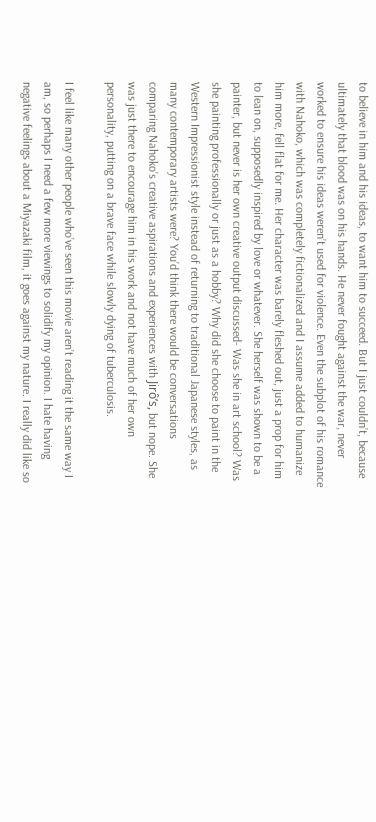to believe in him and his ideas, to want him to succeed. But I just couldn’t, because ultimately that blood was on his hands. He never fought against the war, never worked to ensure his ideas weren’t used for violence. Even the subplot of his romance with Nahoko, which was completely fictionalized and I assume added to humanize him more, fell flat for me. Her character was barely fleshed out, just a prop for him to lean on, supposedly inspired by love or whatever. She herself was shown to be a painter, but never is her own creative output discussed- Was she in art school? Was she painting professionally or just as a hobby? Why did she choose to paint in the Western Impressionist style instead of returning to traditional Japanese styles, as many contemporary artists were? You’d think there would be conversations comparing Nahoko’s creative aspirations and experiences with Jirô’s, but nope. She was just there to encourage him in his work and not have much of her own personality, putting on a brave face while slowly dying of tuberculosis.

I feel like many other people who’ve seen this movie aren’t reading it the same way I am, so perhaps I need a few more viewings to solidify my opinion. I hate having negative feelings about a Miyazaki film, it goes against my nature. I really did like so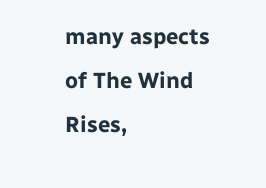many aspects of The Wind Rises,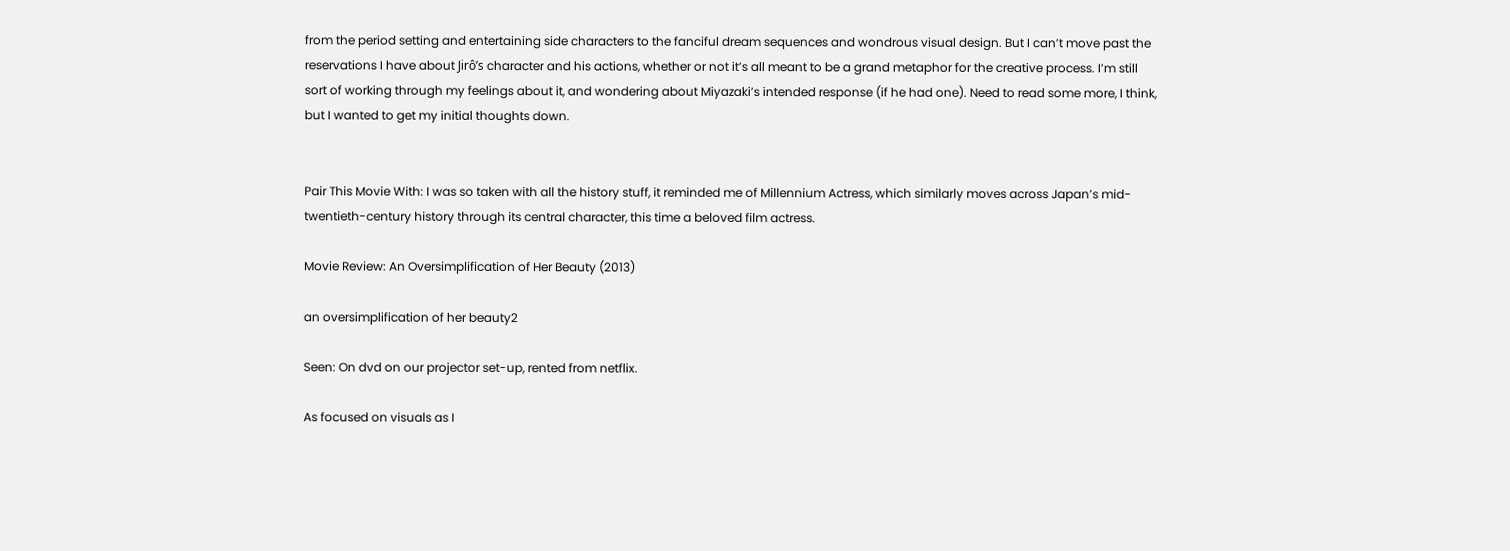from the period setting and entertaining side characters to the fanciful dream sequences and wondrous visual design. But I can’t move past the reservations I have about Jirô’s character and his actions, whether or not it’s all meant to be a grand metaphor for the creative process. I’m still sort of working through my feelings about it, and wondering about Miyazaki’s intended response (if he had one). Need to read some more, I think, but I wanted to get my initial thoughts down.


Pair This Movie With: I was so taken with all the history stuff, it reminded me of Millennium Actress, which similarly moves across Japan’s mid-twentieth-century history through its central character, this time a beloved film actress.

Movie Review: An Oversimplification of Her Beauty (2013)

an oversimplification of her beauty2

Seen: On dvd on our projector set-up, rented from netflix.

As focused on visuals as I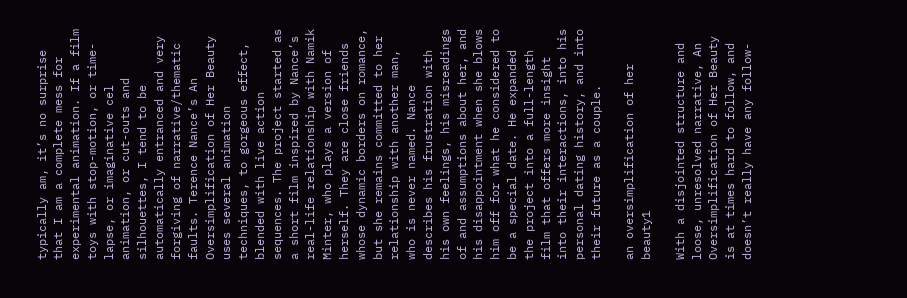typically am, it’s no surprise that I am a complete mess for experimental animation. If a film toys with stop-motion, or time-lapse, or imaginative cel animation, or cut-outs and silhouettes, I tend to be automatically entranced and very forgiving of narrative/thematic faults. Terence Nance’s An Oversimplification of Her Beauty uses several animation techniques, to gorgeous effect, blended with live action sequences. The project started as a short film inspired by Nance’s real-life relationship with Namik Minter, who plays a version of herself. They are close friends whose dynamic borders on romance, but she remains committed to her relationship with another man, who is never named. Nance describes his frustration with his own feelings, his misreadings of and assumptions about her, and his disappointment when she blows him off for what he considered to be a special date. He expanded the project into a full-length film that offers more insight into their interactions, into his personal dating history, and into their future as a couple.

an oversimplification of her beauty1

With a disjointed structure and loose, unresolved narrative, An Oversimplification of Her Beauty is at times hard to follow, and doesn’t really have any follow-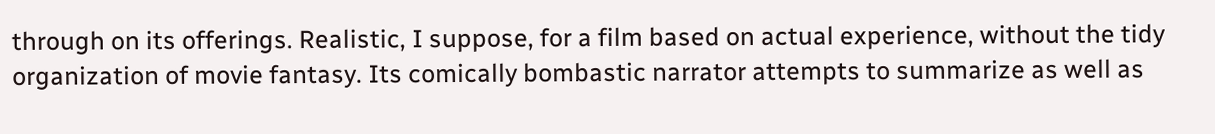through on its offerings. Realistic, I suppose, for a film based on actual experience, without the tidy organization of movie fantasy. Its comically bombastic narrator attempts to summarize as well as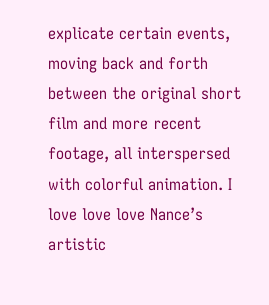explicate certain events, moving back and forth between the original short film and more recent footage, all interspersed with colorful animation. I love love love Nance’s artistic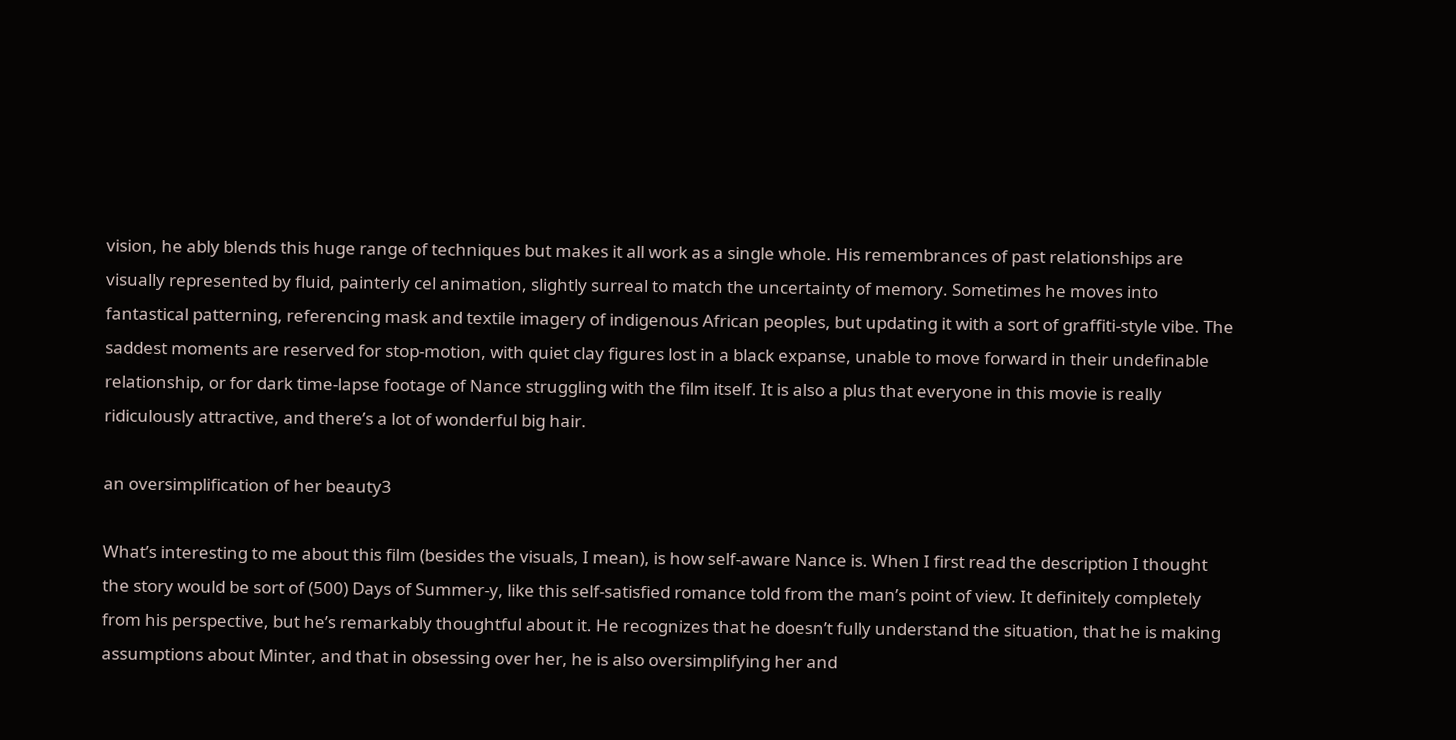vision, he ably blends this huge range of techniques but makes it all work as a single whole. His remembrances of past relationships are visually represented by fluid, painterly cel animation, slightly surreal to match the uncertainty of memory. Sometimes he moves into fantastical patterning, referencing mask and textile imagery of indigenous African peoples, but updating it with a sort of graffiti-style vibe. The saddest moments are reserved for stop-motion, with quiet clay figures lost in a black expanse, unable to move forward in their undefinable relationship, or for dark time-lapse footage of Nance struggling with the film itself. It is also a plus that everyone in this movie is really ridiculously attractive, and there’s a lot of wonderful big hair.

an oversimplification of her beauty3

What’s interesting to me about this film (besides the visuals, I mean), is how self-aware Nance is. When I first read the description I thought the story would be sort of (500) Days of Summer-y, like this self-satisfied romance told from the man’s point of view. It definitely completely from his perspective, but he’s remarkably thoughtful about it. He recognizes that he doesn’t fully understand the situation, that he is making assumptions about Minter, and that in obsessing over her, he is also oversimplifying her and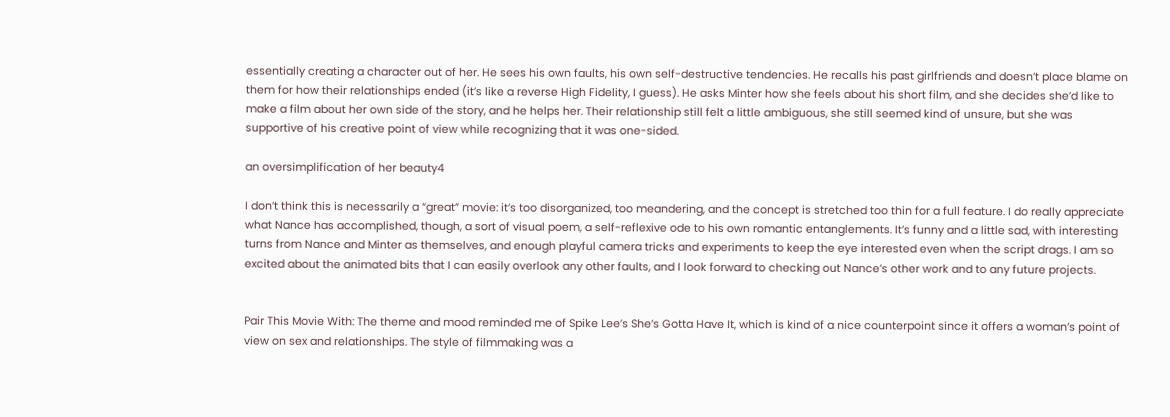essentially creating a character out of her. He sees his own faults, his own self-destructive tendencies. He recalls his past girlfriends and doesn’t place blame on them for how their relationships ended (it’s like a reverse High Fidelity, I guess). He asks Minter how she feels about his short film, and she decides she’d like to make a film about her own side of the story, and he helps her. Their relationship still felt a little ambiguous, she still seemed kind of unsure, but she was supportive of his creative point of view while recognizing that it was one-sided.

an oversimplification of her beauty4

I don’t think this is necessarily a “great” movie: it’s too disorganized, too meandering, and the concept is stretched too thin for a full feature. I do really appreciate what Nance has accomplished, though, a sort of visual poem, a self-reflexive ode to his own romantic entanglements. It’s funny and a little sad, with interesting turns from Nance and Minter as themselves, and enough playful camera tricks and experiments to keep the eye interested even when the script drags. I am so excited about the animated bits that I can easily overlook any other faults, and I look forward to checking out Nance’s other work and to any future projects.


Pair This Movie With: The theme and mood reminded me of Spike Lee’s She’s Gotta Have It, which is kind of a nice counterpoint since it offers a woman’s point of view on sex and relationships. The style of filmmaking was a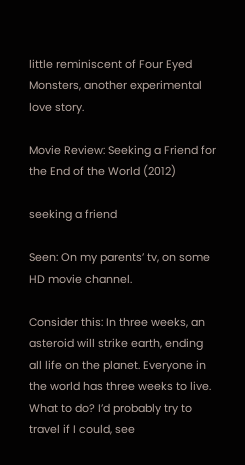little reminiscent of Four Eyed Monsters, another experimental love story.

Movie Review: Seeking a Friend for the End of the World (2012)

seeking a friend

Seen: On my parents’ tv, on some HD movie channel.

Consider this: In three weeks, an asteroid will strike earth, ending all life on the planet. Everyone in the world has three weeks to live. What to do? I’d probably try to travel if I could, see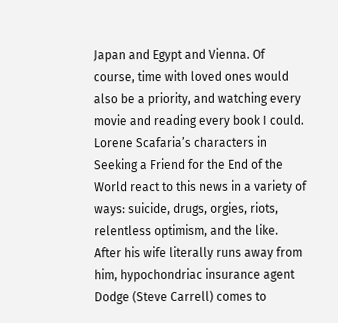Japan and Egypt and Vienna. Of course, time with loved ones would also be a priority, and watching every movie and reading every book I could. Lorene Scafaria’s characters in Seeking a Friend for the End of the World react to this news in a variety of ways: suicide, drugs, orgies, riots, relentless optimism, and the like. After his wife literally runs away from him, hypochondriac insurance agent Dodge (Steve Carrell) comes to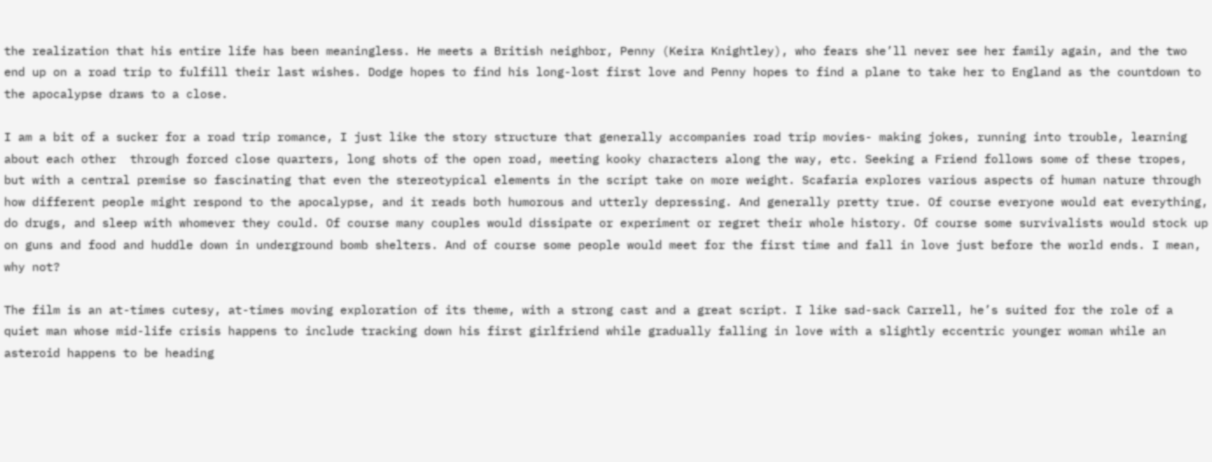the realization that his entire life has been meaningless. He meets a British neighbor, Penny (Keira Knightley), who fears she’ll never see her family again, and the two end up on a road trip to fulfill their last wishes. Dodge hopes to find his long-lost first love and Penny hopes to find a plane to take her to England as the countdown to the apocalypse draws to a close.

I am a bit of a sucker for a road trip romance, I just like the story structure that generally accompanies road trip movies- making jokes, running into trouble, learning about each other  through forced close quarters, long shots of the open road, meeting kooky characters along the way, etc. Seeking a Friend follows some of these tropes, but with a central premise so fascinating that even the stereotypical elements in the script take on more weight. Scafaria explores various aspects of human nature through how different people might respond to the apocalypse, and it reads both humorous and utterly depressing. And generally pretty true. Of course everyone would eat everything, do drugs, and sleep with whomever they could. Of course many couples would dissipate or experiment or regret their whole history. Of course some survivalists would stock up on guns and food and huddle down in underground bomb shelters. And of course some people would meet for the first time and fall in love just before the world ends. I mean, why not?

The film is an at-times cutesy, at-times moving exploration of its theme, with a strong cast and a great script. I like sad-sack Carrell, he’s suited for the role of a quiet man whose mid-life crisis happens to include tracking down his first girlfriend while gradually falling in love with a slightly eccentric younger woman while an asteroid happens to be heading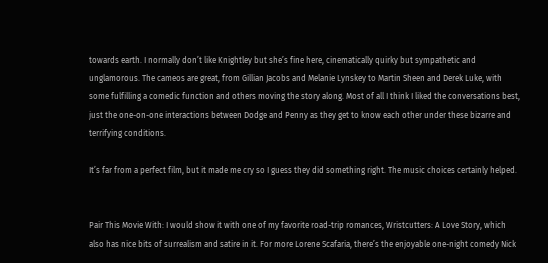towards earth. I normally don’t like Knightley but she’s fine here, cinematically quirky but sympathetic and unglamorous. The cameos are great, from Gillian Jacobs and Melanie Lynskey to Martin Sheen and Derek Luke, with some fulfilling a comedic function and others moving the story along. Most of all I think I liked the conversations best, just the one-on-one interactions between Dodge and Penny as they get to know each other under these bizarre and terrifying conditions.

It’s far from a perfect film, but it made me cry so I guess they did something right. The music choices certainly helped.


Pair This Movie With: I would show it with one of my favorite road-trip romances, Wristcutters: A Love Story, which also has nice bits of surrealism and satire in it. For more Lorene Scafaria, there’s the enjoyable one-night comedy Nick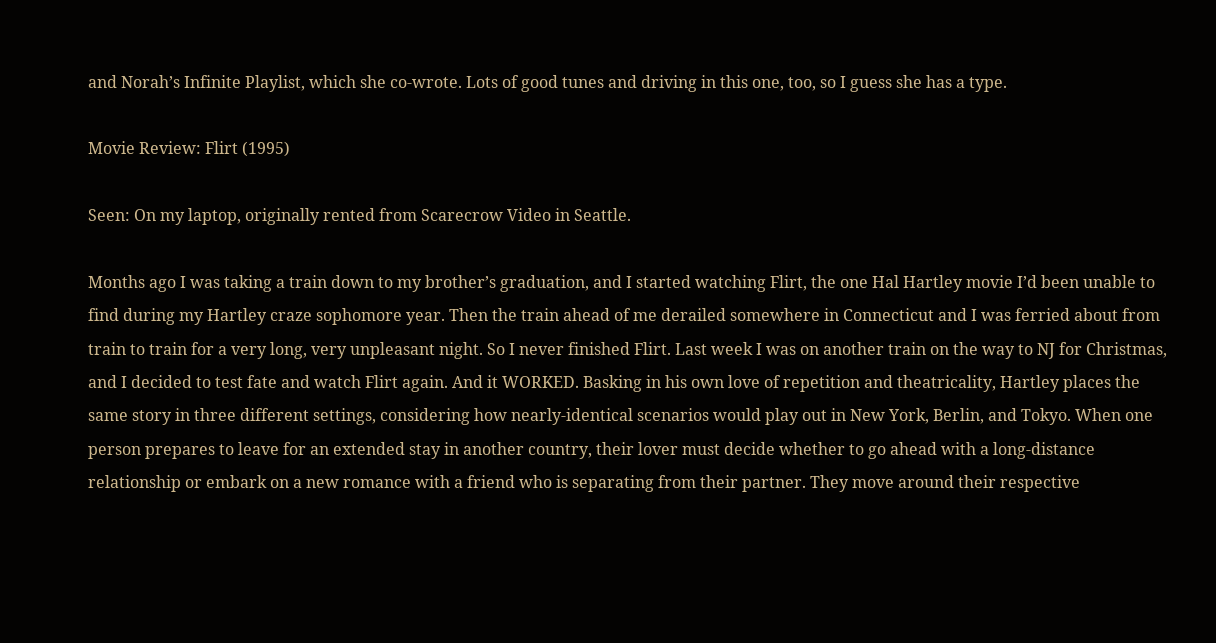and Norah’s Infinite Playlist, which she co-wrote. Lots of good tunes and driving in this one, too, so I guess she has a type.

Movie Review: Flirt (1995)

Seen: On my laptop, originally rented from Scarecrow Video in Seattle.

Months ago I was taking a train down to my brother’s graduation, and I started watching Flirt, the one Hal Hartley movie I’d been unable to find during my Hartley craze sophomore year. Then the train ahead of me derailed somewhere in Connecticut and I was ferried about from train to train for a very long, very unpleasant night. So I never finished Flirt. Last week I was on another train on the way to NJ for Christmas, and I decided to test fate and watch Flirt again. And it WORKED. Basking in his own love of repetition and theatricality, Hartley places the same story in three different settings, considering how nearly-identical scenarios would play out in New York, Berlin, and Tokyo. When one person prepares to leave for an extended stay in another country, their lover must decide whether to go ahead with a long-distance relationship or embark on a new romance with a friend who is separating from their partner. They move around their respective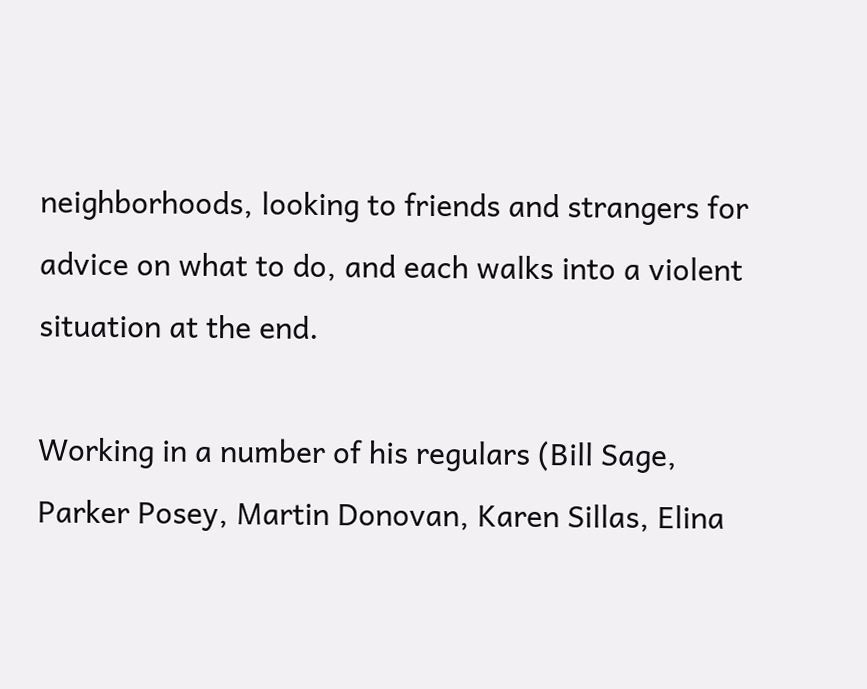neighborhoods, looking to friends and strangers for advice on what to do, and each walks into a violent situation at the end.

Working in a number of his regulars (Bill Sage, Parker Posey, Martin Donovan, Karen Sillas, Elina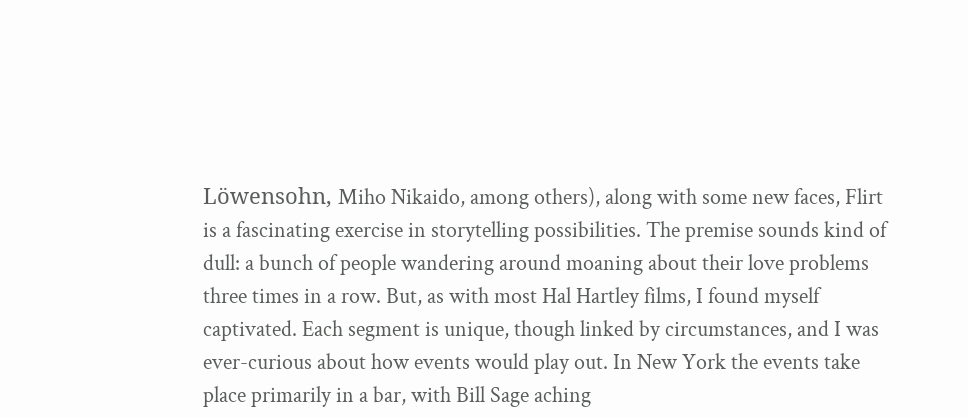Löwensohn, Miho Nikaido, among others), along with some new faces, Flirt is a fascinating exercise in storytelling possibilities. The premise sounds kind of dull: a bunch of people wandering around moaning about their love problems three times in a row. But, as with most Hal Hartley films, I found myself captivated. Each segment is unique, though linked by circumstances, and I was ever-curious about how events would play out. In New York the events take place primarily in a bar, with Bill Sage aching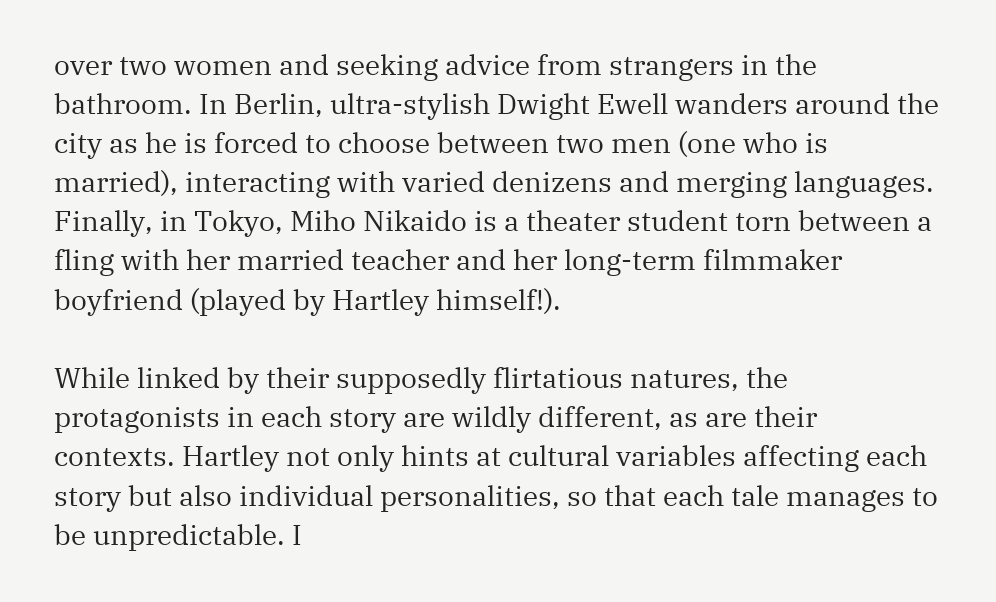over two women and seeking advice from strangers in the bathroom. In Berlin, ultra-stylish Dwight Ewell wanders around the city as he is forced to choose between two men (one who is married), interacting with varied denizens and merging languages. Finally, in Tokyo, Miho Nikaido is a theater student torn between a fling with her married teacher and her long-term filmmaker boyfriend (played by Hartley himself!).

While linked by their supposedly flirtatious natures, the protagonists in each story are wildly different, as are their contexts. Hartley not only hints at cultural variables affecting each story but also individual personalities, so that each tale manages to be unpredictable. I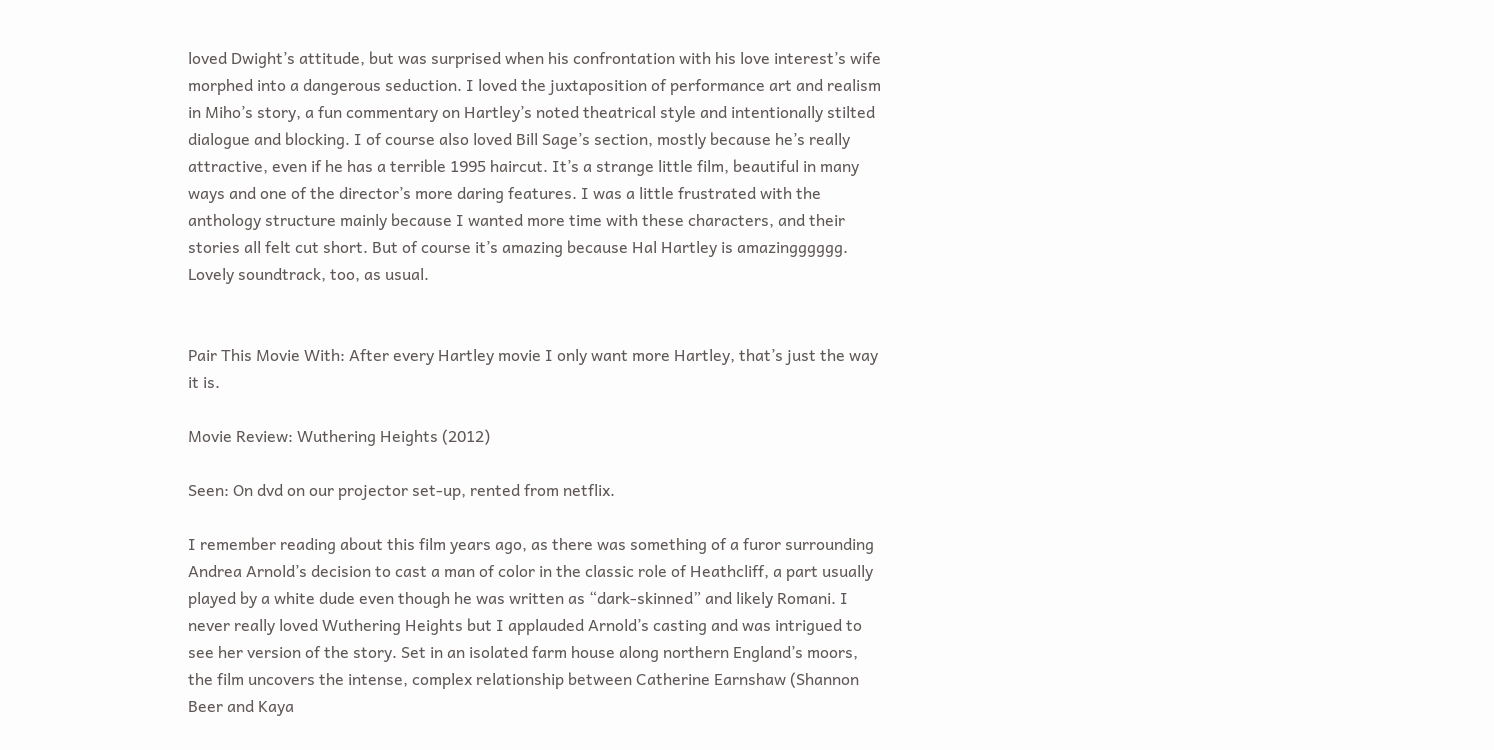loved Dwight’s attitude, but was surprised when his confrontation with his love interest’s wife morphed into a dangerous seduction. I loved the juxtaposition of performance art and realism in Miho’s story, a fun commentary on Hartley’s noted theatrical style and intentionally stilted dialogue and blocking. I of course also loved Bill Sage’s section, mostly because he’s really attractive, even if he has a terrible 1995 haircut. It’s a strange little film, beautiful in many ways and one of the director’s more daring features. I was a little frustrated with the anthology structure mainly because I wanted more time with these characters, and their stories all felt cut short. But of course it’s amazing because Hal Hartley is amazingggggg. Lovely soundtrack, too, as usual.


Pair This Movie With: After every Hartley movie I only want more Hartley, that’s just the way it is.

Movie Review: Wuthering Heights (2012)

Seen: On dvd on our projector set-up, rented from netflix.

I remember reading about this film years ago, as there was something of a furor surrounding Andrea Arnold’s decision to cast a man of color in the classic role of Heathcliff, a part usually played by a white dude even though he was written as “dark-skinned” and likely Romani. I never really loved Wuthering Heights but I applauded Arnold’s casting and was intrigued to see her version of the story. Set in an isolated farm house along northern England’s moors, the film uncovers the intense, complex relationship between Catherine Earnshaw (Shannon Beer and Kaya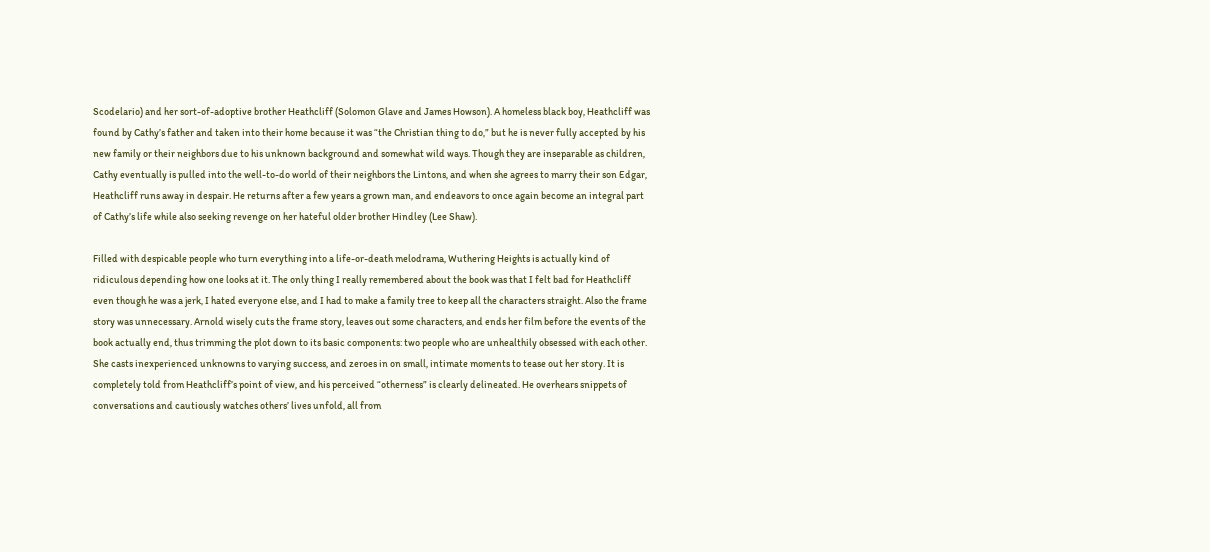Scodelario) and her sort-of-adoptive brother Heathcliff (Solomon Glave and James Howson). A homeless black boy, Heathcliff was found by Cathy’s father and taken into their home because it was “the Christian thing to do,” but he is never fully accepted by his new family or their neighbors due to his unknown background and somewhat wild ways. Though they are inseparable as children, Cathy eventually is pulled into the well-to-do world of their neighbors the Lintons, and when she agrees to marry their son Edgar, Heathcliff runs away in despair. He returns after a few years a grown man, and endeavors to once again become an integral part of Cathy’s life while also seeking revenge on her hateful older brother Hindley (Lee Shaw).

Filled with despicable people who turn everything into a life-or-death melodrama, Wuthering Heights is actually kind of ridiculous depending how one looks at it. The only thing I really remembered about the book was that I felt bad for Heathcliff even though he was a jerk, I hated everyone else, and I had to make a family tree to keep all the characters straight. Also the frame story was unnecessary. Arnold wisely cuts the frame story, leaves out some characters, and ends her film before the events of the book actually end, thus trimming the plot down to its basic components: two people who are unhealthily obsessed with each other. She casts inexperienced unknowns to varying success, and zeroes in on small, intimate moments to tease out her story. It is completely told from Heathcliff’s point of view, and his perceived “otherness” is clearly delineated. He overhears snippets of conversations and cautiously watches others’ lives unfold, all from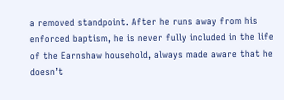a removed standpoint. After he runs away from his enforced baptism, he is never fully included in the life of the Earnshaw household, always made aware that he doesn’t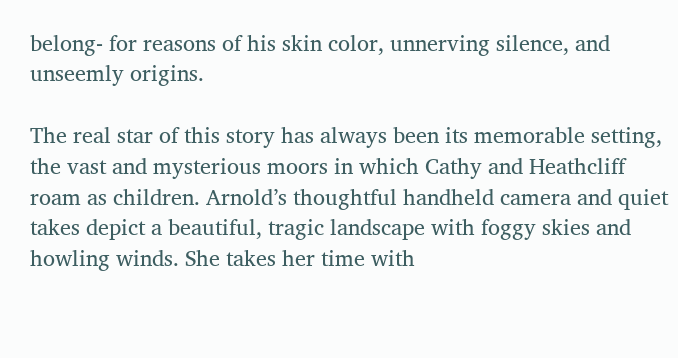belong- for reasons of his skin color, unnerving silence, and unseemly origins.

The real star of this story has always been its memorable setting, the vast and mysterious moors in which Cathy and Heathcliff roam as children. Arnold’s thoughtful handheld camera and quiet takes depict a beautiful, tragic landscape with foggy skies and howling winds. She takes her time with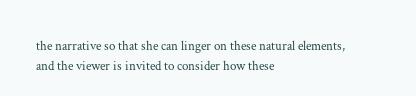the narrative so that she can linger on these natural elements, and the viewer is invited to consider how these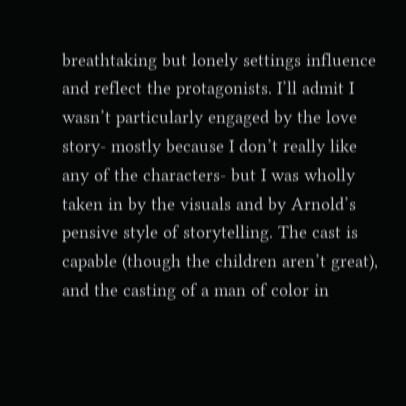breathtaking but lonely settings influence and reflect the protagonists. I’ll admit I wasn’t particularly engaged by the love story- mostly because I don’t really like any of the characters- but I was wholly taken in by the visuals and by Arnold’s pensive style of storytelling. The cast is capable (though the children aren’t great), and the casting of a man of color in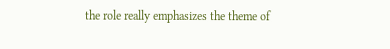the role really emphasizes the theme of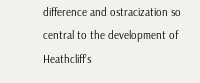difference and ostracization so central to the development of Heathcliff’s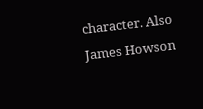character. Also James Howson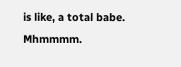is like, a total babe. Mhmmmm.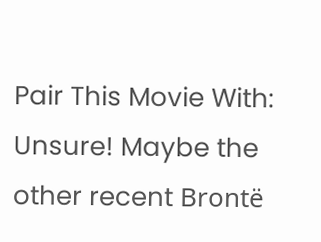Pair This Movie With: Unsure! Maybe the other recent Brontë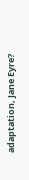adaptation, Jane Eyre?